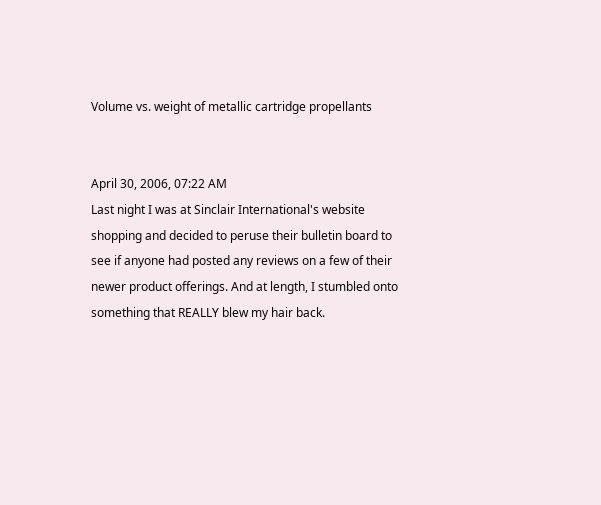Volume vs. weight of metallic cartridge propellants


April 30, 2006, 07:22 AM
Last night I was at Sinclair International's website shopping and decided to peruse their bulletin board to see if anyone had posted any reviews on a few of their newer product offerings. And at length, I stumbled onto something that REALLY blew my hair back.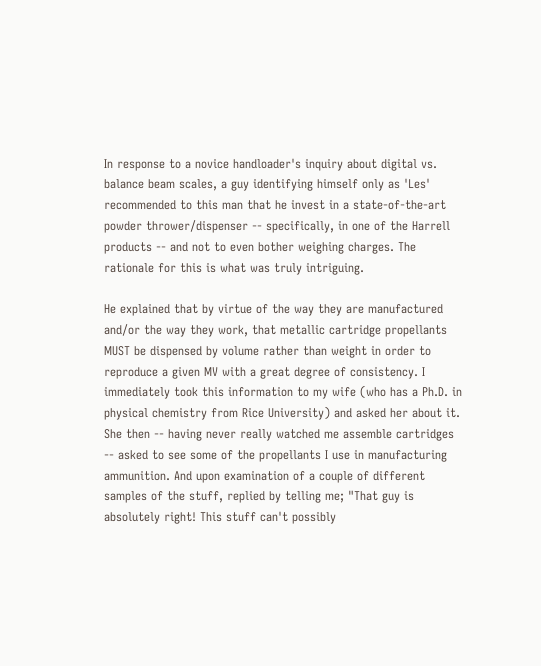In response to a novice handloader's inquiry about digital vs. balance beam scales, a guy identifying himself only as 'Les' recommended to this man that he invest in a state-of-the-art powder thrower/dispenser -- specifically, in one of the Harrell products -- and not to even bother weighing charges. The rationale for this is what was truly intriguing.

He explained that by virtue of the way they are manufactured and/or the way they work, that metallic cartridge propellants MUST be dispensed by volume rather than weight in order to reproduce a given MV with a great degree of consistency. I immediately took this information to my wife (who has a Ph.D. in physical chemistry from Rice University) and asked her about it. She then -- having never really watched me assemble cartridges -- asked to see some of the propellants I use in manufacturing ammunition. And upon examination of a couple of different samples of the stuff, replied by telling me; "That guy is absolutely right! This stuff can't possibly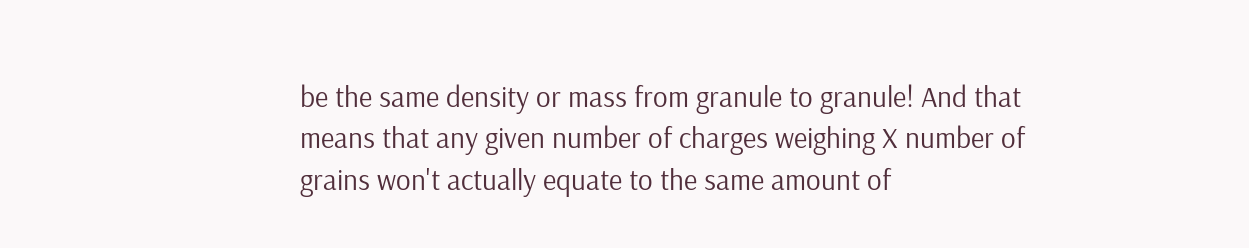be the same density or mass from granule to granule! And that means that any given number of charges weighing X number of grains won't actually equate to the same amount of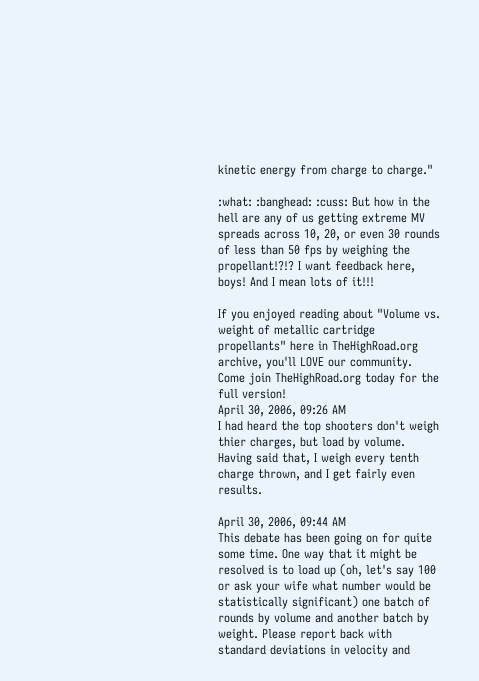kinetic energy from charge to charge."

:what: :banghead: :cuss: But how in the hell are any of us getting extreme MV spreads across 10, 20, or even 30 rounds of less than 50 fps by weighing the propellant!?!? I want feedback here, boys! And I mean lots of it!!!

If you enjoyed reading about "Volume vs. weight of metallic cartridge propellants" here in TheHighRoad.org archive, you'll LOVE our community. Come join TheHighRoad.org today for the full version!
April 30, 2006, 09:26 AM
I had heard the top shooters don't weigh thier charges, but load by volume. Having said that, I weigh every tenth charge thrown, and I get fairly even results.

April 30, 2006, 09:44 AM
This debate has been going on for quite some time. One way that it might be resolved is to load up (oh, let's say 100 or ask your wife what number would be statistically significant) one batch of rounds by volume and another batch by weight. Please report back with standard deviations in velocity and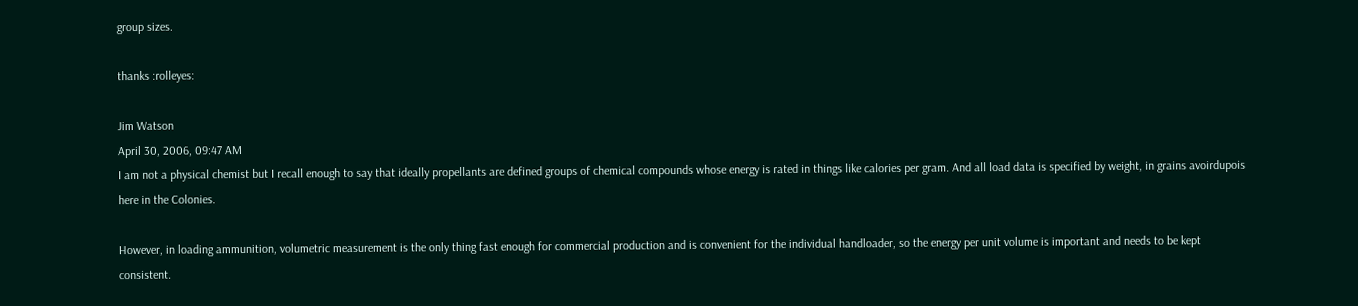group sizes.

thanks :rolleyes:

Jim Watson
April 30, 2006, 09:47 AM
I am not a physical chemist but I recall enough to say that ideally propellants are defined groups of chemical compounds whose energy is rated in things like calories per gram. And all load data is specified by weight, in grains avoirdupois here in the Colonies.

However, in loading ammunition, volumetric measurement is the only thing fast enough for commercial production and is convenient for the individual handloader, so the energy per unit volume is important and needs to be kept consistent.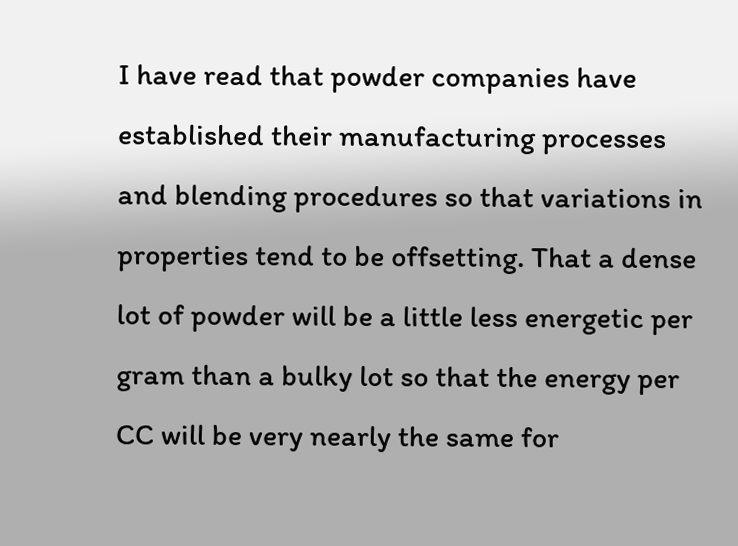I have read that powder companies have established their manufacturing processes and blending procedures so that variations in properties tend to be offsetting. That a dense lot of powder will be a little less energetic per gram than a bulky lot so that the energy per CC will be very nearly the same for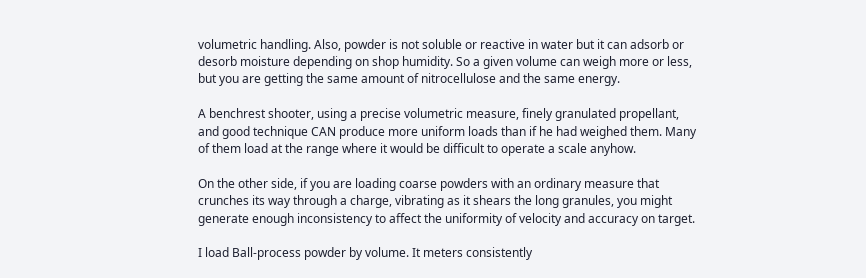volumetric handling. Also, powder is not soluble or reactive in water but it can adsorb or desorb moisture depending on shop humidity. So a given volume can weigh more or less, but you are getting the same amount of nitrocellulose and the same energy.

A benchrest shooter, using a precise volumetric measure, finely granulated propellant, and good technique CAN produce more uniform loads than if he had weighed them. Many of them load at the range where it would be difficult to operate a scale anyhow.

On the other side, if you are loading coarse powders with an ordinary measure that crunches its way through a charge, vibrating as it shears the long granules, you might generate enough inconsistency to affect the uniformity of velocity and accuracy on target.

I load Ball-process powder by volume. It meters consistently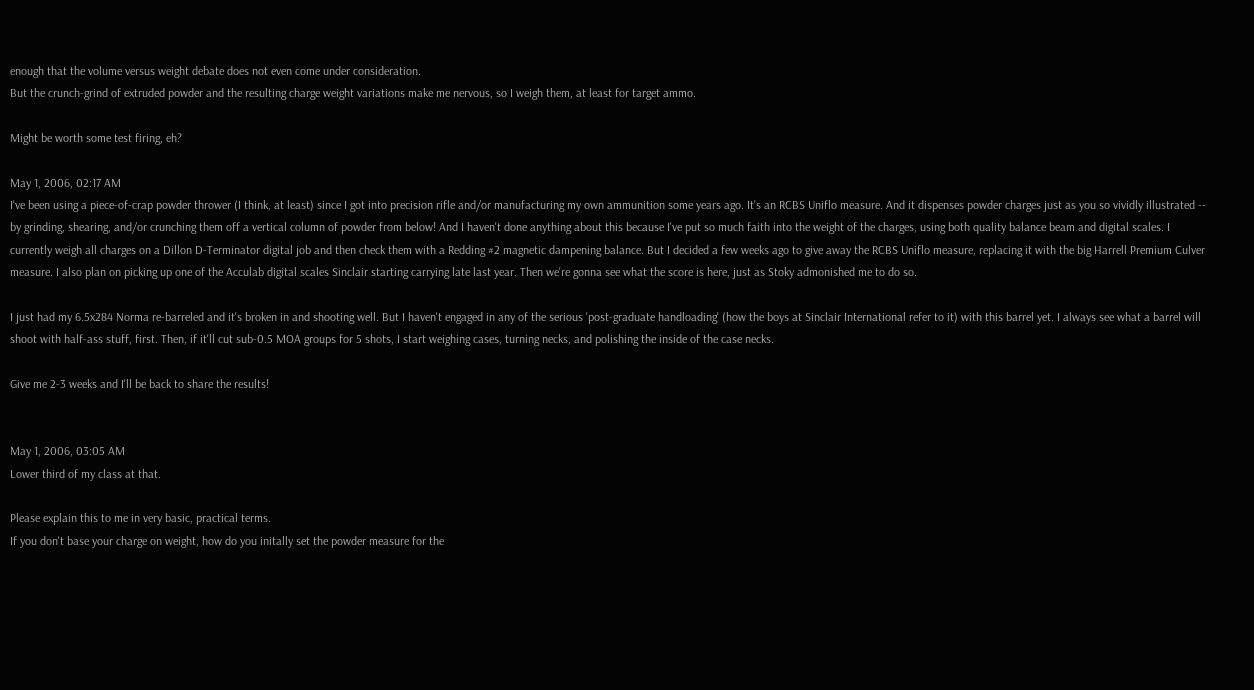enough that the volume versus weight debate does not even come under consideration.
But the crunch-grind of extruded powder and the resulting charge weight variations make me nervous, so I weigh them, at least for target ammo.

Might be worth some test firing, eh?

May 1, 2006, 02:17 AM
I've been using a piece-of-crap powder thrower (I think, at least) since I got into precision rifle and/or manufacturing my own ammunition some years ago. It's an RCBS Uniflo measure. And it dispenses powder charges just as you so vividly illustrated -- by grinding, shearing, and/or crunching them off a vertical column of powder from below! And I haven't done anything about this because I've put so much faith into the weight of the charges, using both quality balance beam and digital scales. I currently weigh all charges on a Dillon D-Terminator digital job and then check them with a Redding #2 magnetic dampening balance. But I decided a few weeks ago to give away the RCBS Uniflo measure, replacing it with the big Harrell Premium Culver measure. I also plan on picking up one of the Acculab digital scales Sinclair starting carrying late last year. Then we're gonna see what the score is here, just as Stoky admonished me to do so.

I just had my 6.5x284 Norma re-barreled and it's broken in and shooting well. But I haven't engaged in any of the serious 'post-graduate handloading' (how the boys at Sinclair International refer to it) with this barrel yet. I always see what a barrel will shoot with half-ass stuff, first. Then, if it'll cut sub-0.5 MOA groups for 5 shots, I start weighing cases, turning necks, and polishing the inside of the case necks.

Give me 2-3 weeks and I'll be back to share the results!


May 1, 2006, 03:05 AM
Lower third of my class at that.

Please explain this to me in very basic, practical terms.
If you don't base your charge on weight, how do you initally set the powder measure for the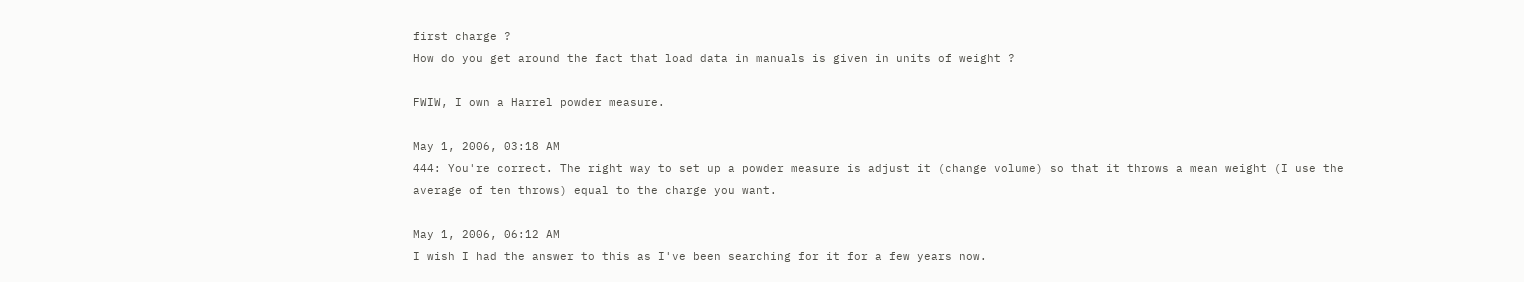first charge ?
How do you get around the fact that load data in manuals is given in units of weight ?

FWIW, I own a Harrel powder measure.

May 1, 2006, 03:18 AM
444: You're correct. The right way to set up a powder measure is adjust it (change volume) so that it throws a mean weight (I use the average of ten throws) equal to the charge you want.

May 1, 2006, 06:12 AM
I wish I had the answer to this as I've been searching for it for a few years now.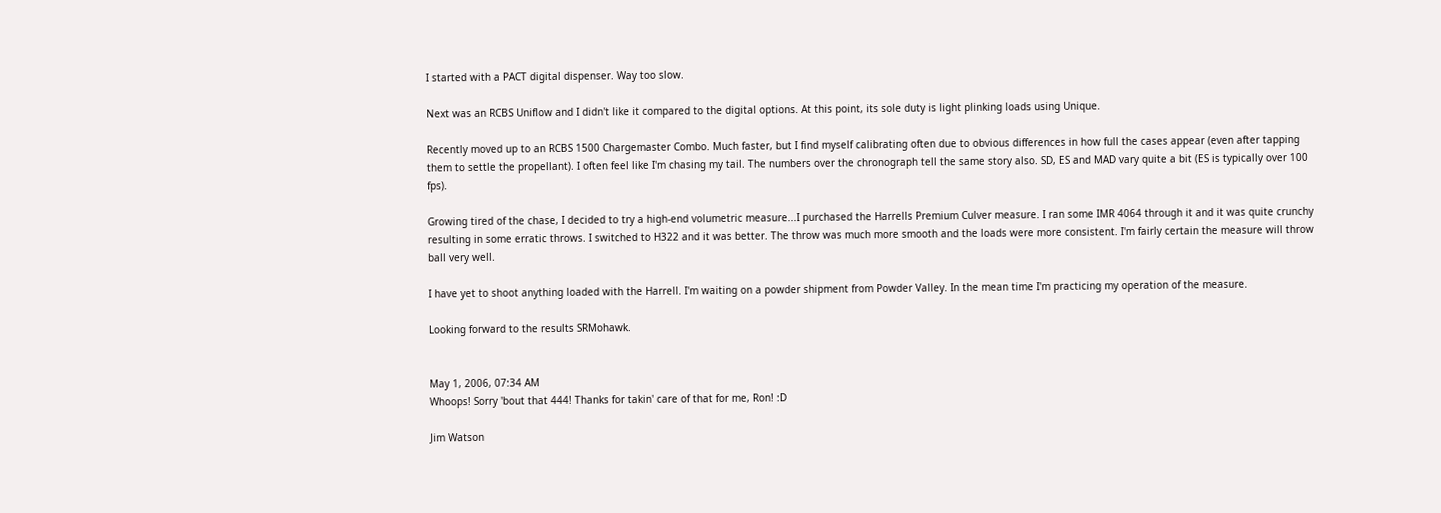I started with a PACT digital dispenser. Way too slow.

Next was an RCBS Uniflow and I didn't like it compared to the digital options. At this point, its sole duty is light plinking loads using Unique.

Recently moved up to an RCBS 1500 Chargemaster Combo. Much faster, but I find myself calibrating often due to obvious differences in how full the cases appear (even after tapping them to settle the propellant). I often feel like I'm chasing my tail. The numbers over the chronograph tell the same story also. SD, ES and MAD vary quite a bit (ES is typically over 100 fps).

Growing tired of the chase, I decided to try a high-end volumetric measure...I purchased the Harrells Premium Culver measure. I ran some IMR 4064 through it and it was quite crunchy resulting in some erratic throws. I switched to H322 and it was better. The throw was much more smooth and the loads were more consistent. I'm fairly certain the measure will throw ball very well.

I have yet to shoot anything loaded with the Harrell. I'm waiting on a powder shipment from Powder Valley. In the mean time I'm practicing my operation of the measure.

Looking forward to the results SRMohawk.


May 1, 2006, 07:34 AM
Whoops! Sorry 'bout that 444! Thanks for takin' care of that for me, Ron! :D

Jim Watson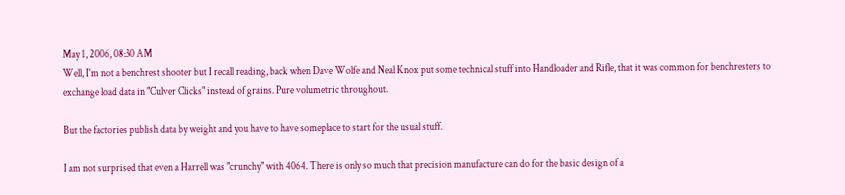May 1, 2006, 08:30 AM
Well, I'm not a benchrest shooter but I recall reading, back when Dave Wolfe and Neal Knox put some technical stuff into Handloader and Rifle, that it was common for benchresters to exchange load data in "Culver Clicks" instead of grains. Pure volumetric throughout.

But the factories publish data by weight and you have to have someplace to start for the usual stuff.

I am not surprised that even a Harrell was "crunchy" with 4064. There is only so much that precision manufacture can do for the basic design of a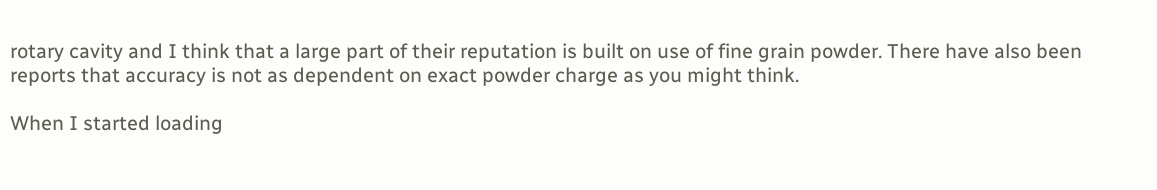rotary cavity and I think that a large part of their reputation is built on use of fine grain powder. There have also been reports that accuracy is not as dependent on exact powder charge as you might think.

When I started loading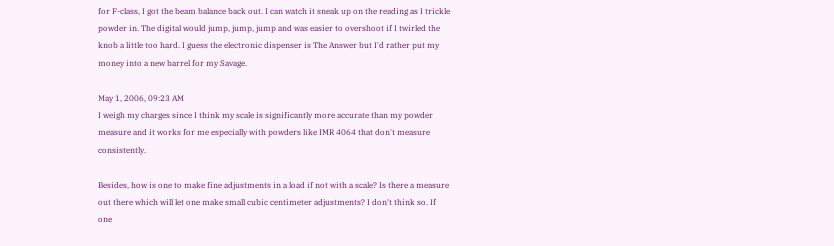for F-class, I got the beam balance back out. I can watch it sneak up on the reading as I trickle powder in. The digital would jump, jump, jump and was easier to overshoot if I twirled the knob a little too hard. I guess the electronic dispenser is The Answer but I'd rather put my money into a new barrel for my Savage.

May 1, 2006, 09:23 AM
I weigh my charges since I think my scale is significantly more accurate than my powder measure and it works for me especially with powders like IMR 4064 that don't measure consistently.

Besides, how is one to make fine adjustments in a load if not with a scale? Is there a measure out there which will let one make small cubic centimeter adjustments? I don't think so. If one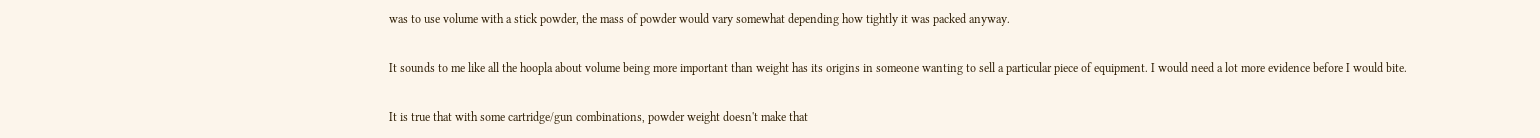was to use volume with a stick powder, the mass of powder would vary somewhat depending how tightly it was packed anyway.

It sounds to me like all the hoopla about volume being more important than weight has its origins in someone wanting to sell a particular piece of equipment. I would need a lot more evidence before I would bite.

It is true that with some cartridge/gun combinations, powder weight doesn't make that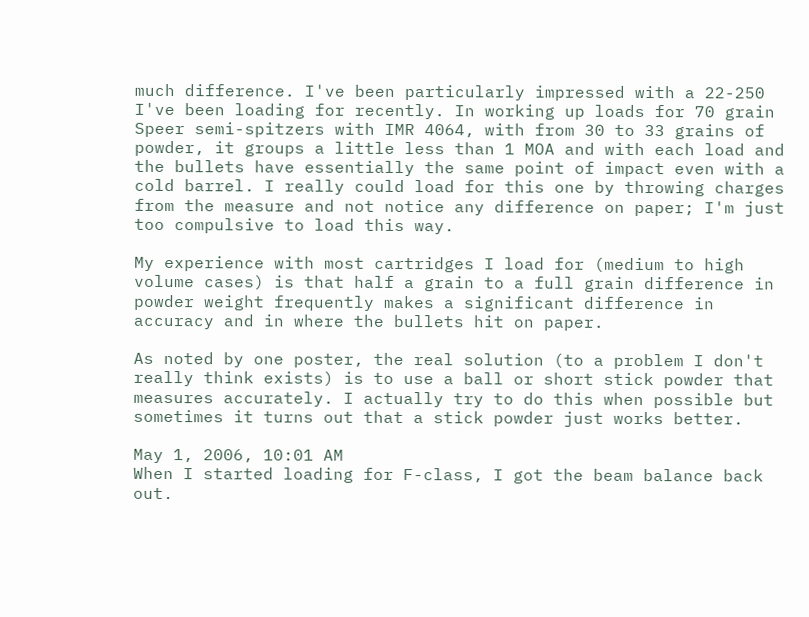much difference. I've been particularly impressed with a 22-250 I've been loading for recently. In working up loads for 70 grain Speer semi-spitzers with IMR 4064, with from 30 to 33 grains of powder, it groups a little less than 1 MOA and with each load and the bullets have essentially the same point of impact even with a cold barrel. I really could load for this one by throwing charges from the measure and not notice any difference on paper; I'm just too compulsive to load this way.

My experience with most cartridges I load for (medium to high volume cases) is that half a grain to a full grain difference in powder weight frequently makes a significant difference in accuracy and in where the bullets hit on paper.

As noted by one poster, the real solution (to a problem I don't really think exists) is to use a ball or short stick powder that measures accurately. I actually try to do this when possible but sometimes it turns out that a stick powder just works better.

May 1, 2006, 10:01 AM
When I started loading for F-class, I got the beam balance back out.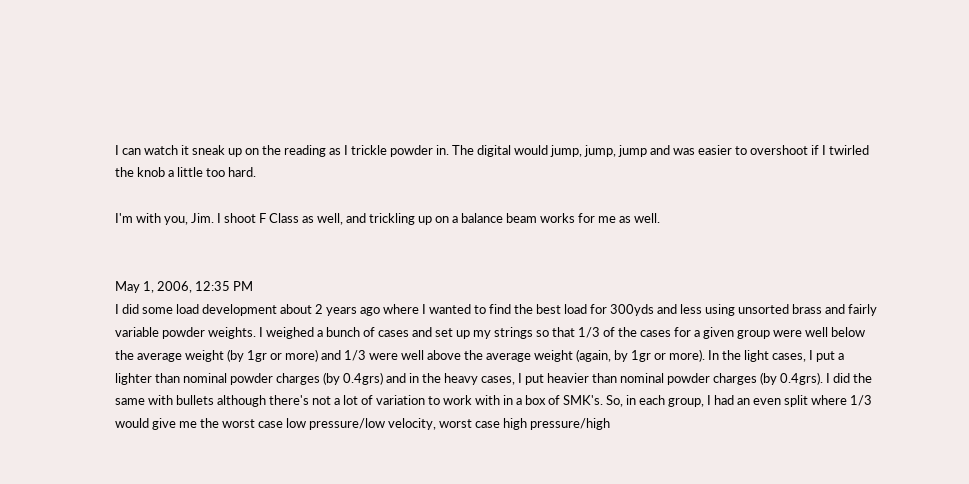I can watch it sneak up on the reading as I trickle powder in. The digital would jump, jump, jump and was easier to overshoot if I twirled the knob a little too hard.

I'm with you, Jim. I shoot F Class as well, and trickling up on a balance beam works for me as well.


May 1, 2006, 12:35 PM
I did some load development about 2 years ago where I wanted to find the best load for 300yds and less using unsorted brass and fairly variable powder weights. I weighed a bunch of cases and set up my strings so that 1/3 of the cases for a given group were well below the average weight (by 1gr or more) and 1/3 were well above the average weight (again, by 1gr or more). In the light cases, I put a lighter than nominal powder charges (by 0.4grs) and in the heavy cases, I put heavier than nominal powder charges (by 0.4grs). I did the same with bullets although there's not a lot of variation to work with in a box of SMK's. So, in each group, I had an even split where 1/3 would give me the worst case low pressure/low velocity, worst case high pressure/high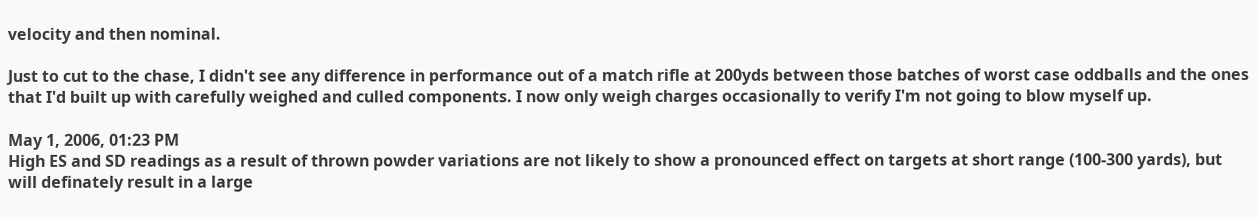velocity and then nominal.

Just to cut to the chase, I didn't see any difference in performance out of a match rifle at 200yds between those batches of worst case oddballs and the ones that I'd built up with carefully weighed and culled components. I now only weigh charges occasionally to verify I'm not going to blow myself up.

May 1, 2006, 01:23 PM
High ES and SD readings as a result of thrown powder variations are not likely to show a pronounced effect on targets at short range (100-300 yards), but will definately result in a large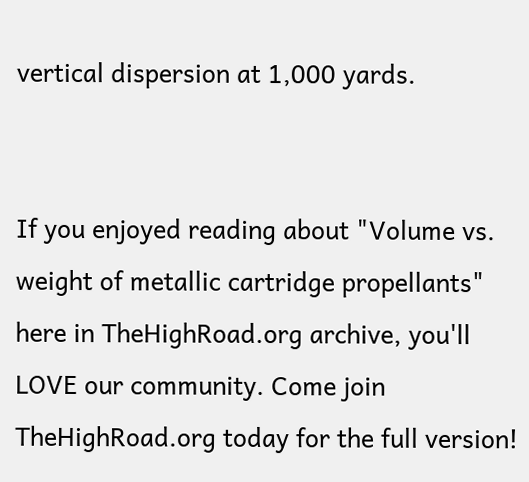vertical dispersion at 1,000 yards.


If you enjoyed reading about "Volume vs. weight of metallic cartridge propellants" here in TheHighRoad.org archive, you'll LOVE our community. Come join TheHighRoad.org today for the full version!